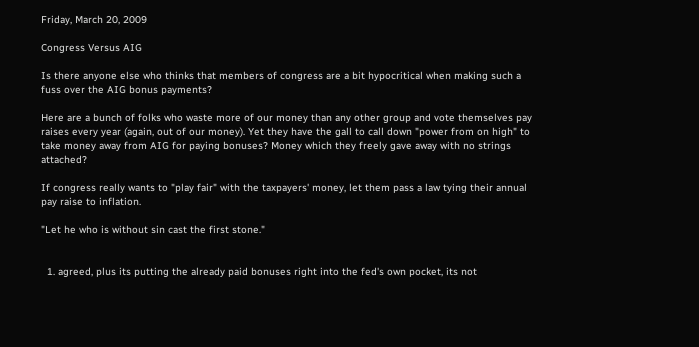Friday, March 20, 2009

Congress Versus AIG

Is there anyone else who thinks that members of congress are a bit hypocritical when making such a fuss over the AIG bonus payments?

Here are a bunch of folks who waste more of our money than any other group and vote themselves pay raises every year (again, out of our money). Yet they have the gall to call down "power from on high" to take money away from AIG for paying bonuses? Money which they freely gave away with no strings attached?

If congress really wants to "play fair" with the taxpayers' money, let them pass a law tying their annual pay raise to inflation.

"Let he who is without sin cast the first stone."


  1. agreed, plus its putting the already paid bonuses right into the fed's own pocket, its not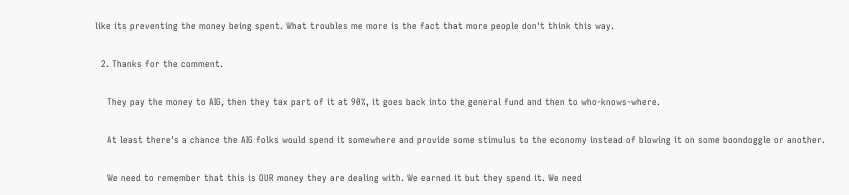like its preventing the money being spent. What troubles me more is the fact that more people don't think this way.

  2. Thanks for the comment.

    They pay the money to AIG, then they tax part of it at 90%, it goes back into the general fund and then to who-knows-where.

    At least there's a chance the AIG folks would spend it somewhere and provide some stimulus to the economy instead of blowing it on some boondoggle or another.

    We need to remember that this is OUR money they are dealing with. We earned it but they spend it. We need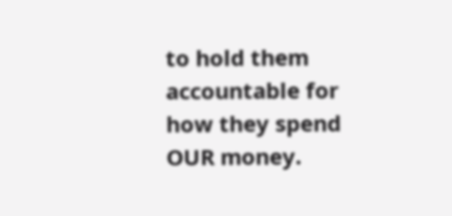to hold them accountable for how they spend OUR money.